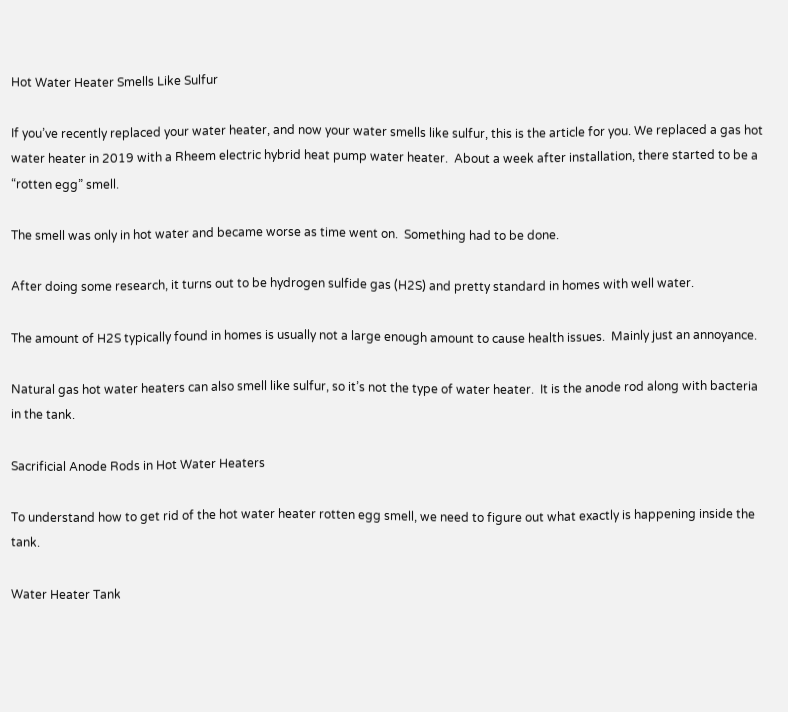Hot Water Heater Smells Like Sulfur

If you’ve recently replaced your water heater, and now your water smells like sulfur, this is the article for you. We replaced a gas hot water heater in 2019 with a Rheem electric hybrid heat pump water heater.  About a week after installation, there started to be a “rotten egg” smell.

The smell was only in hot water and became worse as time went on.  Something had to be done.

After doing some research, it turns out to be hydrogen sulfide gas (H2S) and pretty standard in homes with well water.

The amount of H2S typically found in homes is usually not a large enough amount to cause health issues.  Mainly just an annoyance.

Natural gas hot water heaters can also smell like sulfur, so it’s not the type of water heater.  It is the anode rod along with bacteria in the tank.

Sacrificial Anode Rods in Hot Water Heaters

To understand how to get rid of the hot water heater rotten egg smell, we need to figure out what exactly is happening inside the tank.

Water Heater Tank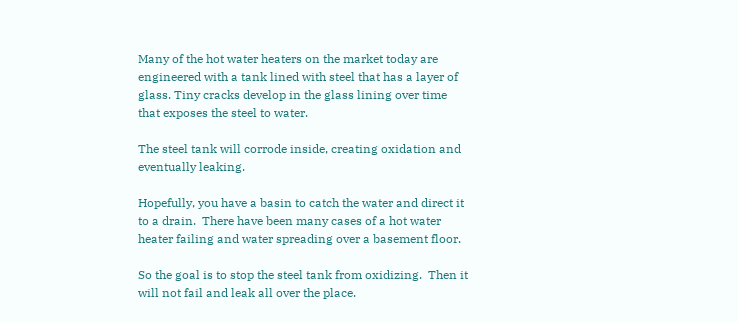Many of the hot water heaters on the market today are engineered with a tank lined with steel that has a layer of glass. Tiny cracks develop in the glass lining over time that exposes the steel to water.

The steel tank will corrode inside, creating oxidation and eventually leaking.

Hopefully, you have a basin to catch the water and direct it to a drain.  There have been many cases of a hot water heater failing and water spreading over a basement floor.

So the goal is to stop the steel tank from oxidizing.  Then it will not fail and leak all over the place.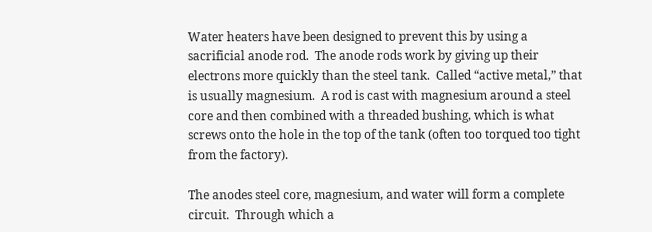Water heaters have been designed to prevent this by using a sacrificial anode rod.  The anode rods work by giving up their electrons more quickly than the steel tank.  Called “active metal,” that is usually magnesium.  A rod is cast with magnesium around a steel core and then combined with a threaded bushing, which is what screws onto the hole in the top of the tank (often too torqued too tight from the factory).

The anodes steel core, magnesium, and water will form a complete circuit.  Through which a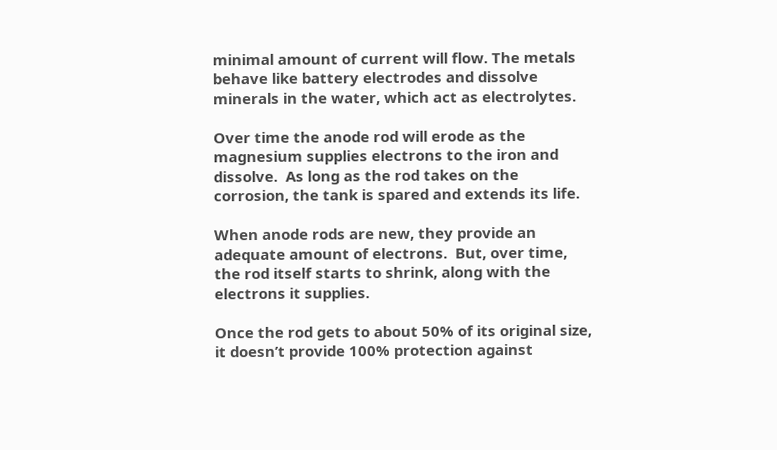minimal amount of current will flow. The metals behave like battery electrodes and dissolve minerals in the water, which act as electrolytes.

Over time the anode rod will erode as the magnesium supplies electrons to the iron and dissolve.  As long as the rod takes on the corrosion, the tank is spared and extends its life.

When anode rods are new, they provide an adequate amount of electrons.  But, over time, the rod itself starts to shrink, along with the electrons it supplies.

Once the rod gets to about 50% of its original size, it doesn’t provide 100% protection against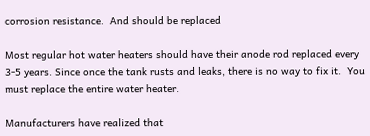corrosion resistance.  And should be replaced

Most regular hot water heaters should have their anode rod replaced every 3-5 years. Since once the tank rusts and leaks, there is no way to fix it.  You must replace the entire water heater.

Manufacturers have realized that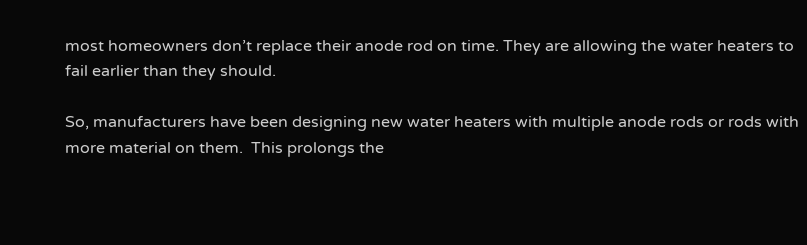most homeowners don’t replace their anode rod on time. They are allowing the water heaters to fail earlier than they should.

So, manufacturers have been designing new water heaters with multiple anode rods or rods with more material on them.  This prolongs the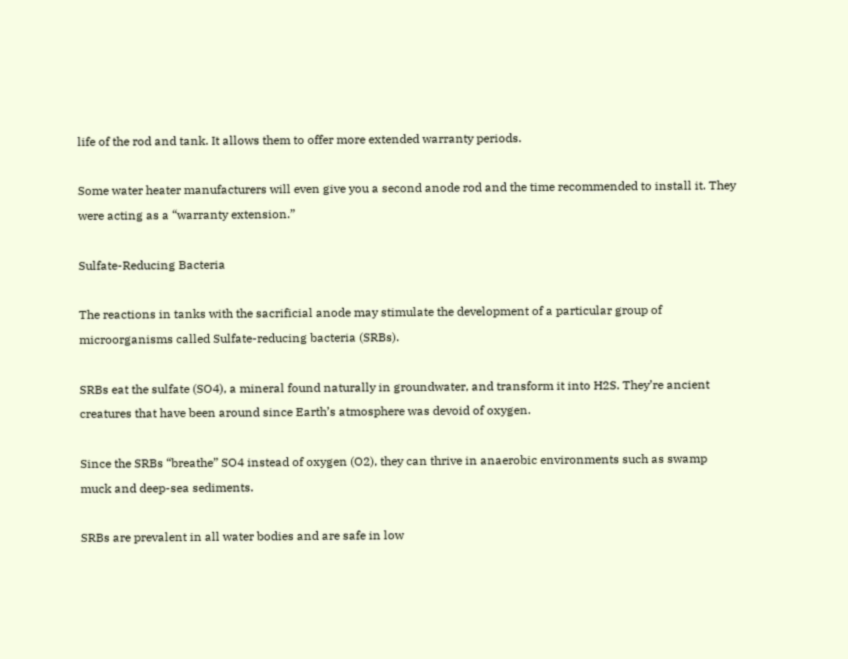life of the rod and tank. It allows them to offer more extended warranty periods.

Some water heater manufacturers will even give you a second anode rod and the time recommended to install it. They were acting as a “warranty extension.”

Sulfate-Reducing Bacteria

The reactions in tanks with the sacrificial anode may stimulate the development of a particular group of microorganisms called Sulfate-reducing bacteria (SRBs).

SRBs eat the sulfate (SO4), a mineral found naturally in groundwater, and transform it into H2S. They’re ancient creatures that have been around since Earth’s atmosphere was devoid of oxygen.

Since the SRBs “breathe” SO4 instead of oxygen (O2), they can thrive in anaerobic environments such as swamp muck and deep-sea sediments.

SRBs are prevalent in all water bodies and are safe in low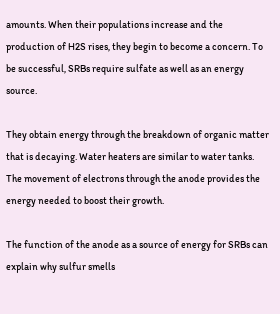amounts. When their populations increase and the production of H2S rises, they begin to become a concern. To be successful, SRBs require sulfate as well as an energy source.

They obtain energy through the breakdown of organic matter that is decaying. Water heaters are similar to water tanks. The movement of electrons through the anode provides the energy needed to boost their growth.

The function of the anode as a source of energy for SRBs can explain why sulfur smells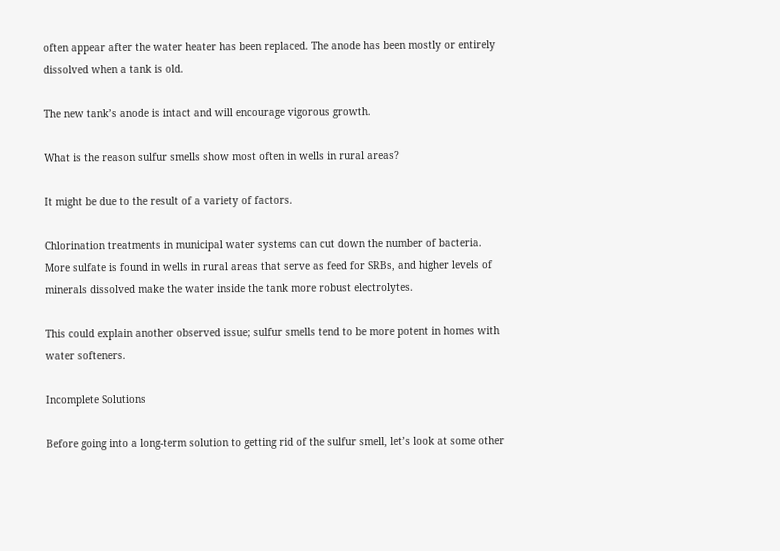often appear after the water heater has been replaced. The anode has been mostly or entirely dissolved when a tank is old.

The new tank’s anode is intact and will encourage vigorous growth.

What is the reason sulfur smells show most often in wells in rural areas?

It might be due to the result of a variety of factors.

Chlorination treatments in municipal water systems can cut down the number of bacteria. More sulfate is found in wells in rural areas that serve as feed for SRBs, and higher levels of minerals dissolved make the water inside the tank more robust electrolytes.

This could explain another observed issue; sulfur smells tend to be more potent in homes with water softeners.

Incomplete Solutions

Before going into a long-term solution to getting rid of the sulfur smell, let’s look at some other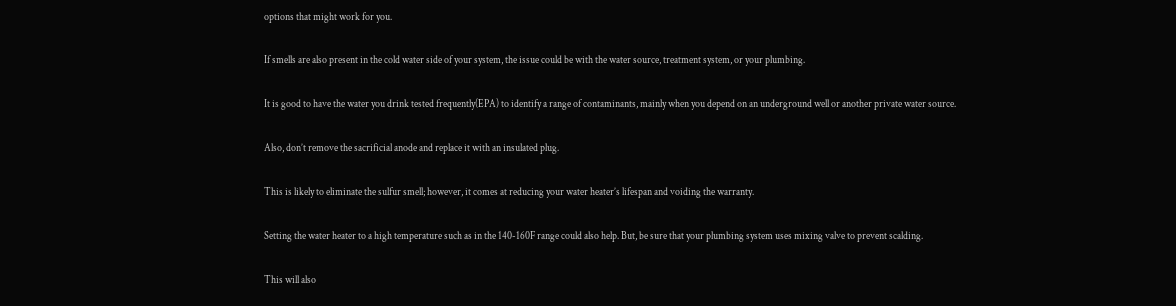options that might work for you.

If smells are also present in the cold water side of your system, the issue could be with the water source, treatment system, or your plumbing.

It is good to have the water you drink tested frequently(EPA) to identify a range of contaminants, mainly when you depend on an underground well or another private water source.

Also, don’t remove the sacrificial anode and replace it with an insulated plug.

This is likely to eliminate the sulfur smell; however, it comes at reducing your water heater’s lifespan and voiding the warranty.

Setting the water heater to a high temperature such as in the 140-160F range could also help. But, be sure that your plumbing system uses mixing valve to prevent scalding.

This will also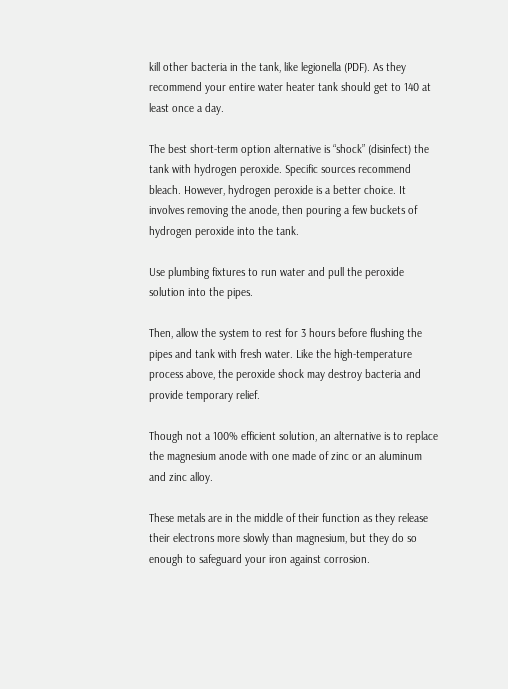kill other bacteria in the tank, like legionella (PDF). As they recommend your entire water heater tank should get to 140 at least once a day.

The best short-term option alternative is “shock” (disinfect) the tank with hydrogen peroxide. Specific sources recommend bleach. However, hydrogen peroxide is a better choice. It involves removing the anode, then pouring a few buckets of hydrogen peroxide into the tank.

Use plumbing fixtures to run water and pull the peroxide solution into the pipes.

Then, allow the system to rest for 3 hours before flushing the pipes and tank with fresh water. Like the high-temperature process above, the peroxide shock may destroy bacteria and provide temporary relief.

Though not a 100% efficient solution, an alternative is to replace the magnesium anode with one made of zinc or an aluminum and zinc alloy.

These metals are in the middle of their function as they release their electrons more slowly than magnesium, but they do so enough to safeguard your iron against corrosion.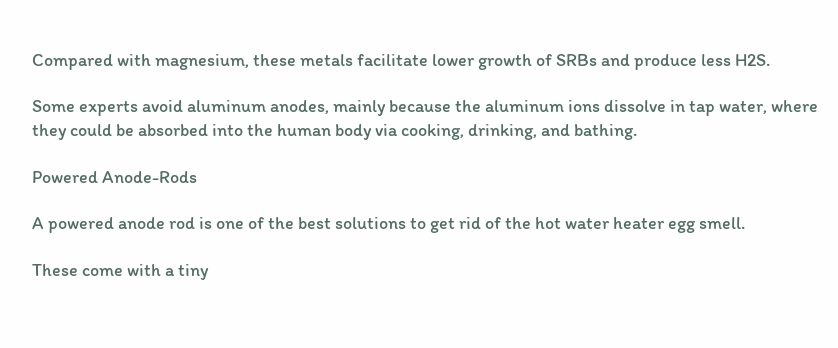Compared with magnesium, these metals facilitate lower growth of SRBs and produce less H2S.

Some experts avoid aluminum anodes, mainly because the aluminum ions dissolve in tap water, where they could be absorbed into the human body via cooking, drinking, and bathing.

Powered Anode-Rods

A powered anode rod is one of the best solutions to get rid of the hot water heater egg smell.

These come with a tiny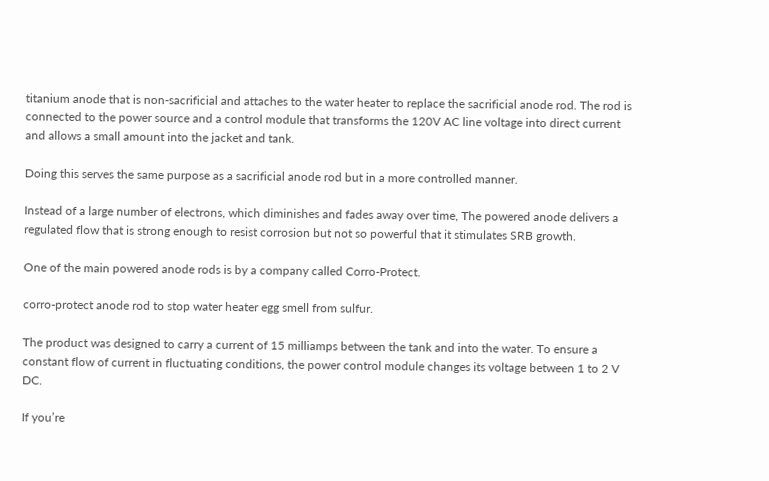titanium anode that is non-sacrificial and attaches to the water heater to replace the sacrificial anode rod. The rod is connected to the power source and a control module that transforms the 120V AC line voltage into direct current and allows a small amount into the jacket and tank.

Doing this serves the same purpose as a sacrificial anode rod but in a more controlled manner.

Instead of a large number of electrons, which diminishes and fades away over time, The powered anode delivers a regulated flow that is strong enough to resist corrosion but not so powerful that it stimulates SRB growth.

One of the main powered anode rods is by a company called Corro-Protect.

corro-protect anode rod to stop water heater egg smell from sulfur.

The product was designed to carry a current of 15 milliamps between the tank and into the water. To ensure a constant flow of current in fluctuating conditions, the power control module changes its voltage between 1 to 2 V DC.

If you’re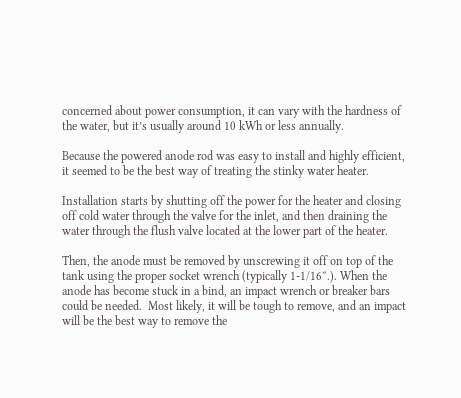concerned about power consumption, it can vary with the hardness of the water, but it’s usually around 10 kWh or less annually.

Because the powered anode rod was easy to install and highly efficient, it seemed to be the best way of treating the stinky water heater.

Installation starts by shutting off the power for the heater and closing off cold water through the valve for the inlet, and then draining the water through the flush valve located at the lower part of the heater.

Then, the anode must be removed by unscrewing it off on top of the tank using the proper socket wrench (typically 1-1/16″.). When the anode has become stuck in a bind, an impact wrench or breaker bars could be needed.  Most likely, it will be tough to remove, and an impact will be the best way to remove the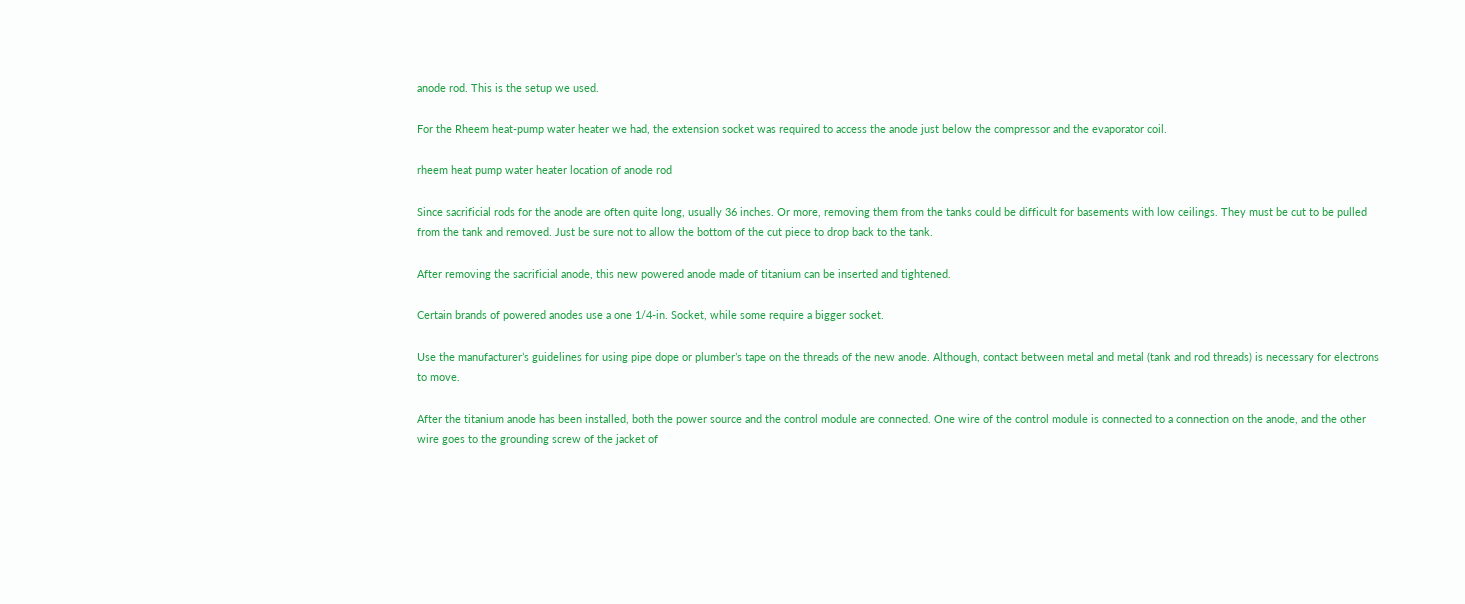anode rod. This is the setup we used.

For the Rheem heat-pump water heater we had, the extension socket was required to access the anode just below the compressor and the evaporator coil.

rheem heat pump water heater location of anode rod

Since sacrificial rods for the anode are often quite long, usually 36 inches. Or more, removing them from the tanks could be difficult for basements with low ceilings. They must be cut to be pulled from the tank and removed. Just be sure not to allow the bottom of the cut piece to drop back to the tank.

After removing the sacrificial anode, this new powered anode made of titanium can be inserted and tightened.

Certain brands of powered anodes use a one 1/4-in. Socket, while some require a bigger socket.

Use the manufacturer’s guidelines for using pipe dope or plumber’s tape on the threads of the new anode. Although, contact between metal and metal (tank and rod threads) is necessary for electrons to move.

After the titanium anode has been installed, both the power source and the control module are connected. One wire of the control module is connected to a connection on the anode, and the other wire goes to the grounding screw of the jacket of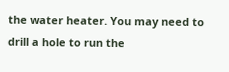the water heater. You may need to drill a hole to run the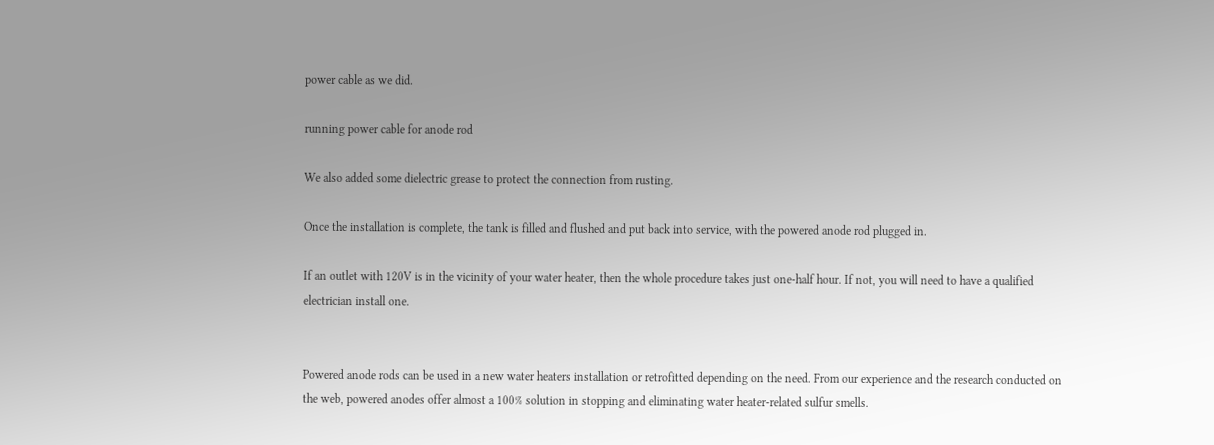power cable as we did.

running power cable for anode rod

We also added some dielectric grease to protect the connection from rusting.

Once the installation is complete, the tank is filled and flushed and put back into service, with the powered anode rod plugged in.

If an outlet with 120V is in the vicinity of your water heater, then the whole procedure takes just one-half hour. If not, you will need to have a qualified electrician install one.


Powered anode rods can be used in a new water heaters installation or retrofitted depending on the need. From our experience and the research conducted on the web, powered anodes offer almost a 100% solution in stopping and eliminating water heater-related sulfur smells.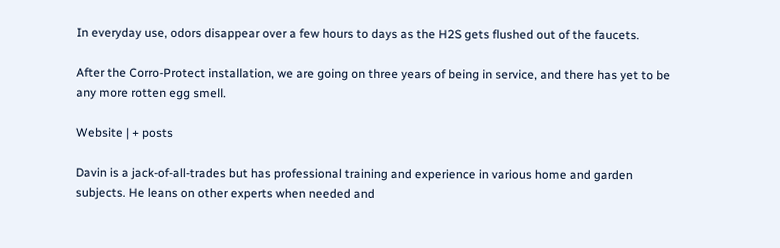In everyday use, odors disappear over a few hours to days as the H2S gets flushed out of the faucets.

After the Corro-Protect installation, we are going on three years of being in service, and there has yet to be any more rotten egg smell.

Website | + posts

Davin is a jack-of-all-trades but has professional training and experience in various home and garden subjects. He leans on other experts when needed and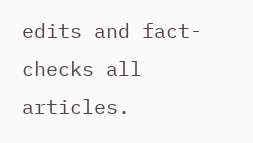edits and fact-checks all articles.